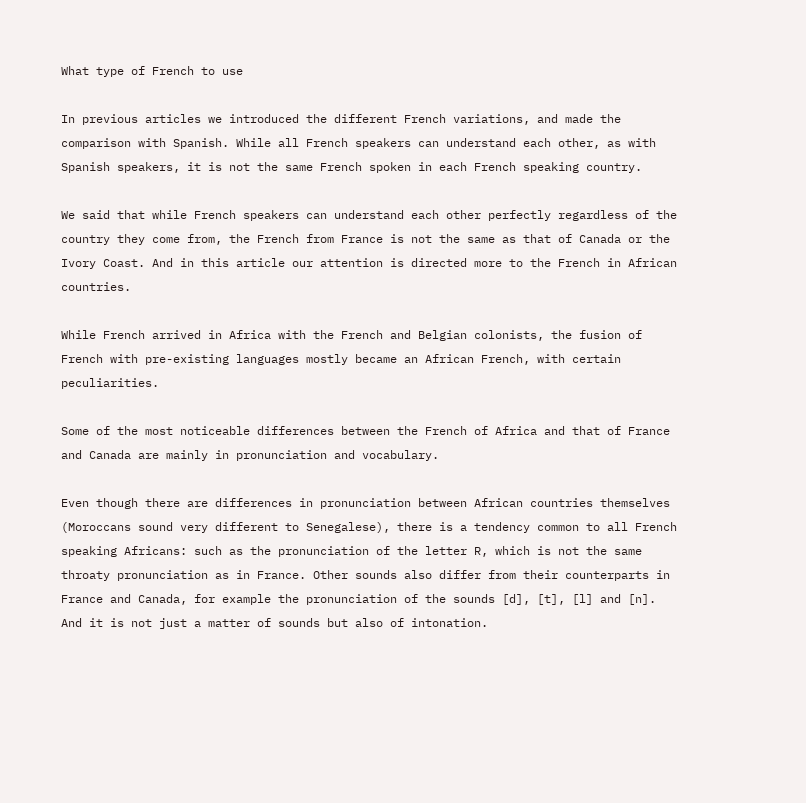What type of French to use

In previous articles we introduced the different French variations, and made the comparison with Spanish. While all French speakers can understand each other, as with Spanish speakers, it is not the same French spoken in each French speaking country.

We said that while French speakers can understand each other perfectly regardless of the country they come from, the French from France is not the same as that of Canada or the Ivory Coast. And in this article our attention is directed more to the French in African countries.

While French arrived in Africa with the French and Belgian colonists, the fusion of French with pre-existing languages mostly became an African French, with certain peculiarities.

Some of the most noticeable differences between the French of Africa and that of France and Canada are mainly in pronunciation and vocabulary.

Even though there are differences in pronunciation between African countries themselves (Moroccans sound very different to Senegalese), there is a tendency common to all French speaking Africans: such as the pronunciation of the letter R, which is not the same throaty pronunciation as in France. Other sounds also differ from their counterparts in France and Canada, for example the pronunciation of the sounds [d], [t], [l] and [n]. And it is not just a matter of sounds but also of intonation.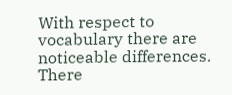With respect to vocabulary there are noticeable differences. There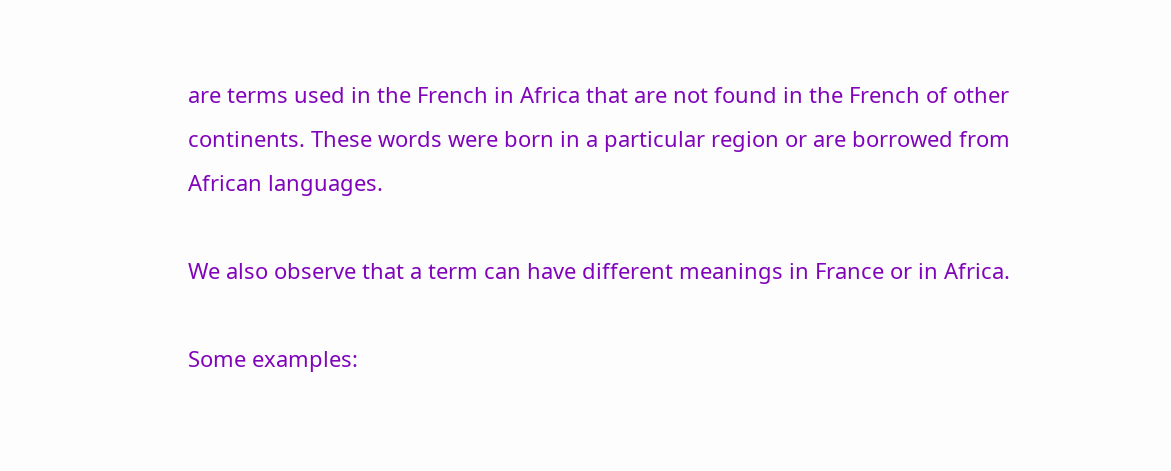are terms used in the French in Africa that are not found in the French of other continents. These words were born in a particular region or are borrowed from African languages.

We also observe that a term can have different meanings in France or in Africa.

Some examples: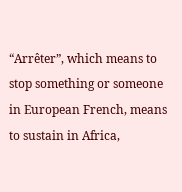“Arrêter”, which means to stop something or someone in European French, means to sustain in Africa,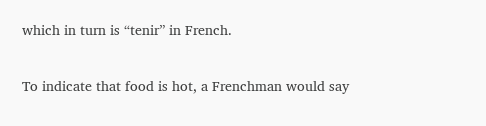which in turn is “tenir” in French.

To indicate that food is hot, a Frenchman would say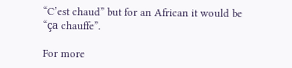“C’est chaud” but for an African it would be “ça chauffe”.

For more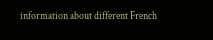information about different French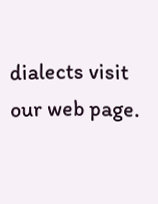dialects visit our web page.